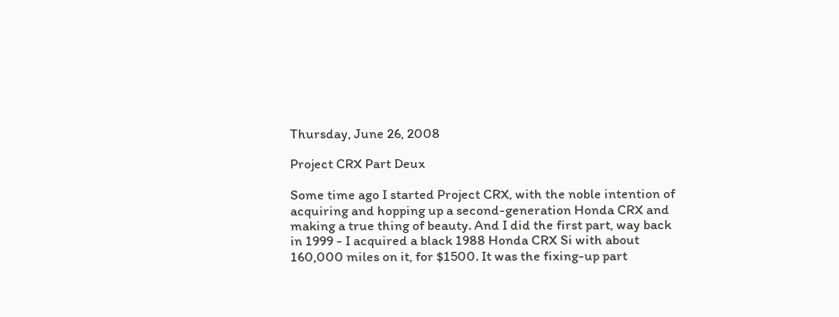Thursday, June 26, 2008

Project CRX Part Deux

Some time ago I started Project CRX, with the noble intention of acquiring and hopping up a second-generation Honda CRX and making a true thing of beauty. And I did the first part, way back in 1999 - I acquired a black 1988 Honda CRX Si with about 160,000 miles on it, for $1500. It was the fixing-up part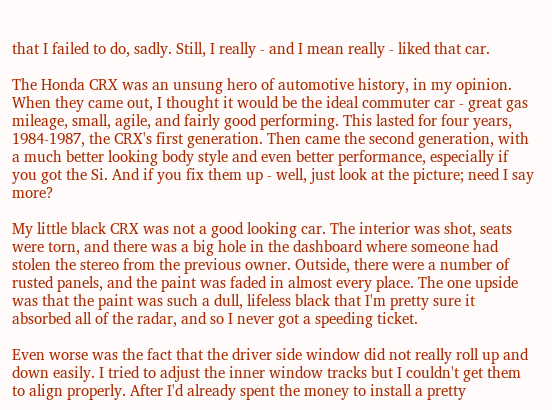that I failed to do, sadly. Still, I really - and I mean really - liked that car.

The Honda CRX was an unsung hero of automotive history, in my opinion. When they came out, I thought it would be the ideal commuter car - great gas mileage, small, agile, and fairly good performing. This lasted for four years, 1984-1987, the CRX's first generation. Then came the second generation, with a much better looking body style and even better performance, especially if you got the Si. And if you fix them up - well, just look at the picture; need I say more?

My little black CRX was not a good looking car. The interior was shot, seats were torn, and there was a big hole in the dashboard where someone had stolen the stereo from the previous owner. Outside, there were a number of rusted panels, and the paint was faded in almost every place. The one upside was that the paint was such a dull, lifeless black that I'm pretty sure it absorbed all of the radar, and so I never got a speeding ticket.

Even worse was the fact that the driver side window did not really roll up and down easily. I tried to adjust the inner window tracks but I couldn't get them to align properly. After I'd already spent the money to install a pretty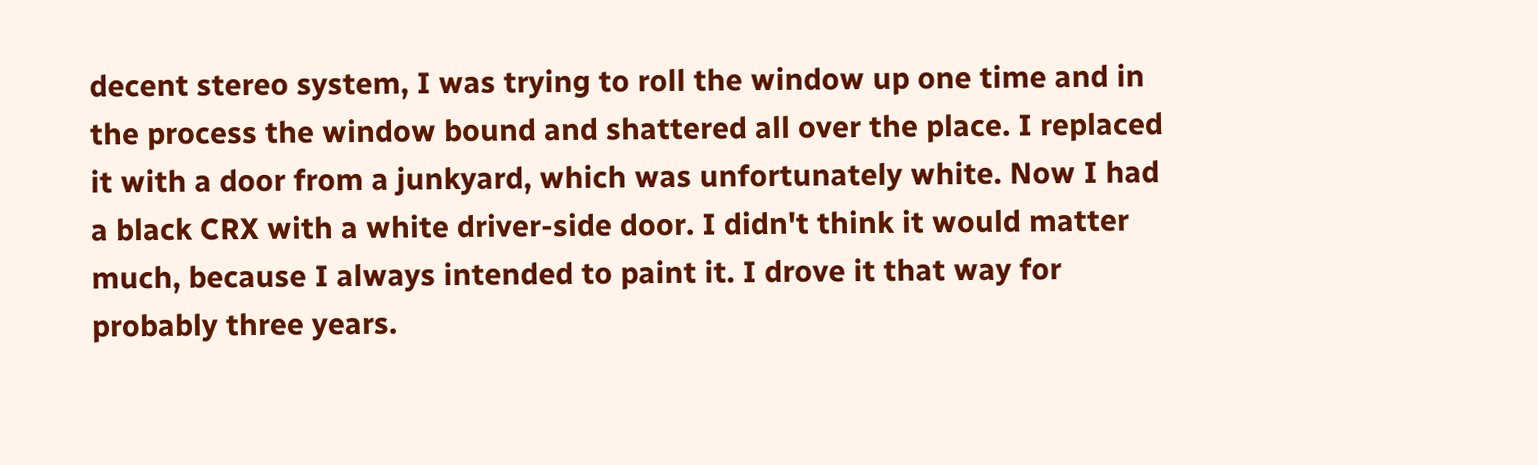decent stereo system, I was trying to roll the window up one time and in the process the window bound and shattered all over the place. I replaced it with a door from a junkyard, which was unfortunately white. Now I had a black CRX with a white driver-side door. I didn't think it would matter much, because I always intended to paint it. I drove it that way for probably three years.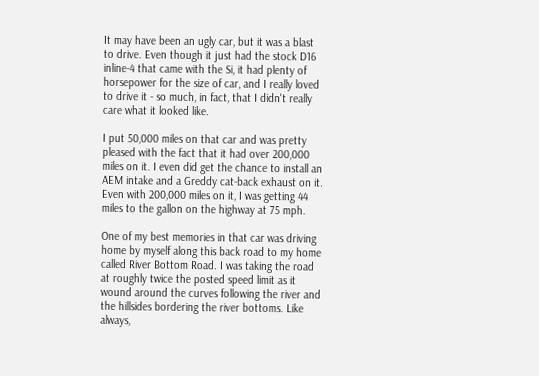It may have been an ugly car, but it was a blast to drive. Even though it just had the stock D16 inline-4 that came with the Si, it had plenty of horsepower for the size of car, and I really loved to drive it - so much, in fact, that I didn't really care what it looked like.

I put 50,000 miles on that car and was pretty pleased with the fact that it had over 200,000 miles on it. I even did get the chance to install an AEM intake and a Greddy cat-back exhaust on it. Even with 200,000 miles on it, I was getting 44 miles to the gallon on the highway at 75 mph.

One of my best memories in that car was driving home by myself along this back road to my home called River Bottom Road. I was taking the road at roughly twice the posted speed limit as it wound around the curves following the river and the hillsides bordering the river bottoms. Like always,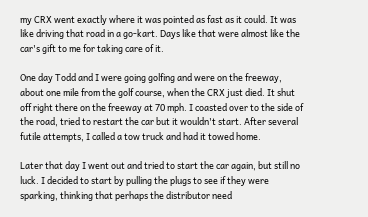my CRX went exactly where it was pointed as fast as it could. It was like driving that road in a go-kart. Days like that were almost like the car's gift to me for taking care of it.

One day Todd and I were going golfing and were on the freeway, about one mile from the golf course, when the CRX just died. It shut off right there on the freeway at 70 mph. I coasted over to the side of the road, tried to restart the car but it wouldn't start. After several futile attempts, I called a tow truck and had it towed home.

Later that day I went out and tried to start the car again, but still no luck. I decided to start by pulling the plugs to see if they were sparking, thinking that perhaps the distributor need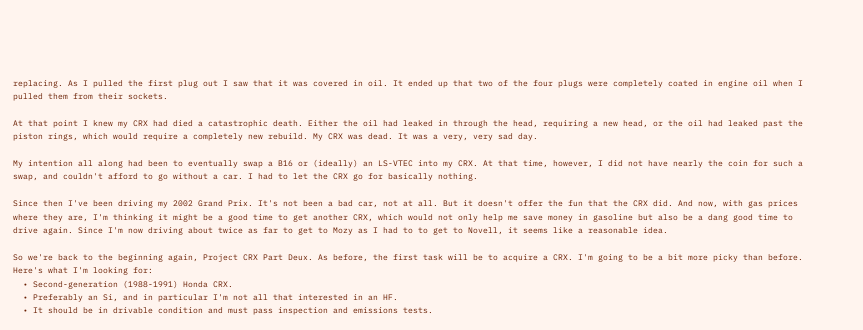replacing. As I pulled the first plug out I saw that it was covered in oil. It ended up that two of the four plugs were completely coated in engine oil when I pulled them from their sockets.

At that point I knew my CRX had died a catastrophic death. Either the oil had leaked in through the head, requiring a new head, or the oil had leaked past the piston rings, which would require a completely new rebuild. My CRX was dead. It was a very, very sad day.

My intention all along had been to eventually swap a B16 or (ideally) an LS-VTEC into my CRX. At that time, however, I did not have nearly the coin for such a swap, and couldn't afford to go without a car. I had to let the CRX go for basically nothing.

Since then I've been driving my 2002 Grand Prix. It's not been a bad car, not at all. But it doesn't offer the fun that the CRX did. And now, with gas prices where they are, I'm thinking it might be a good time to get another CRX, which would not only help me save money in gasoline but also be a dang good time to drive again. Since I'm now driving about twice as far to get to Mozy as I had to to get to Novell, it seems like a reasonable idea.

So we're back to the beginning again, Project CRX Part Deux. As before, the first task will be to acquire a CRX. I'm going to be a bit more picky than before. Here's what I'm looking for:
  • Second-generation (1988-1991) Honda CRX.
  • Preferably an Si, and in particular I'm not all that interested in an HF.
  • It should be in drivable condition and must pass inspection and emissions tests.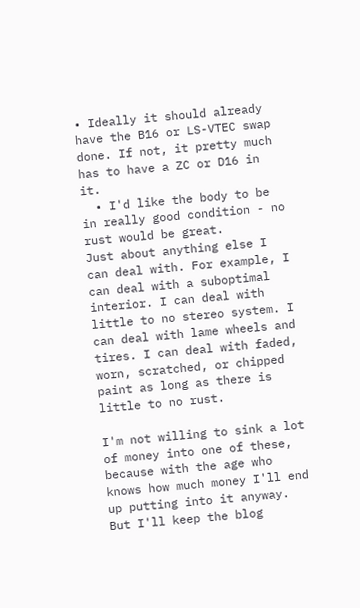• Ideally it should already have the B16 or LS-VTEC swap done. If not, it pretty much has to have a ZC or D16 in it.
  • I'd like the body to be in really good condition - no rust would be great.
Just about anything else I can deal with. For example, I can deal with a suboptimal interior. I can deal with little to no stereo system. I can deal with lame wheels and tires. I can deal with faded, worn, scratched, or chipped paint as long as there is little to no rust.

I'm not willing to sink a lot of money into one of these, because with the age who knows how much money I'll end up putting into it anyway. But I'll keep the blog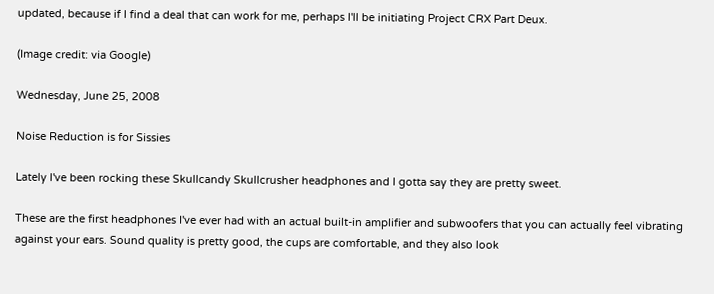updated, because if I find a deal that can work for me, perhaps I'll be initiating Project CRX Part Deux.

(Image credit: via Google)

Wednesday, June 25, 2008

Noise Reduction is for Sissies

Lately I've been rocking these Skullcandy Skullcrusher headphones and I gotta say they are pretty sweet.

These are the first headphones I've ever had with an actual built-in amplifier and subwoofers that you can actually feel vibrating against your ears. Sound quality is pretty good, the cups are comfortable, and they also look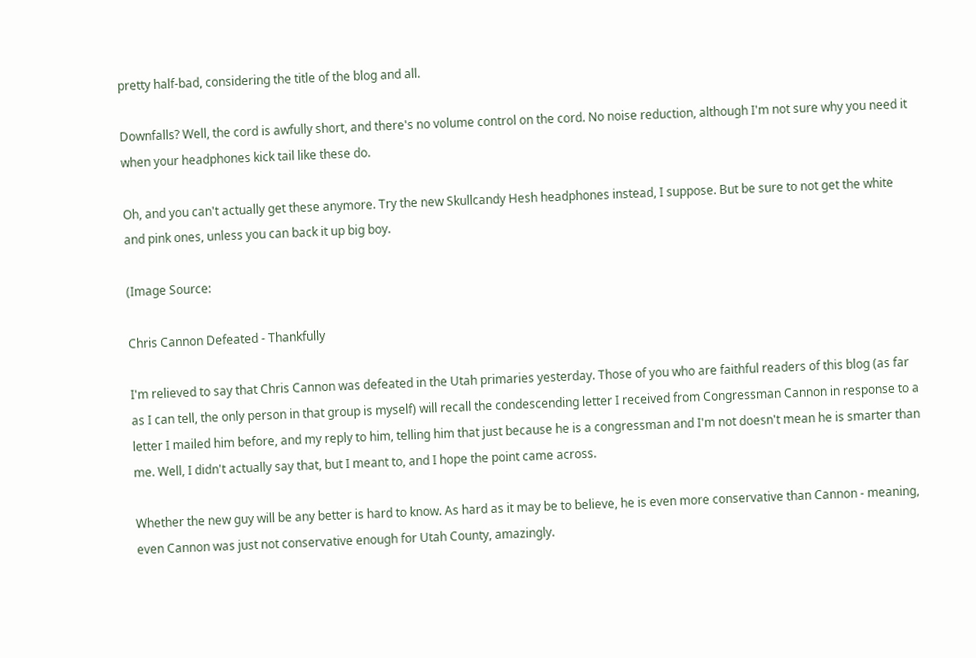pretty half-bad, considering the title of the blog and all.

Downfalls? Well, the cord is awfully short, and there's no volume control on the cord. No noise reduction, although I'm not sure why you need it when your headphones kick tail like these do.

Oh, and you can't actually get these anymore. Try the new Skullcandy Hesh headphones instead, I suppose. But be sure to not get the white and pink ones, unless you can back it up big boy.

(Image Source:

Chris Cannon Defeated - Thankfully

I'm relieved to say that Chris Cannon was defeated in the Utah primaries yesterday. Those of you who are faithful readers of this blog (as far as I can tell, the only person in that group is myself) will recall the condescending letter I received from Congressman Cannon in response to a letter I mailed him before, and my reply to him, telling him that just because he is a congressman and I'm not doesn't mean he is smarter than me. Well, I didn't actually say that, but I meant to, and I hope the point came across.

Whether the new guy will be any better is hard to know. As hard as it may be to believe, he is even more conservative than Cannon - meaning, even Cannon was just not conservative enough for Utah County, amazingly.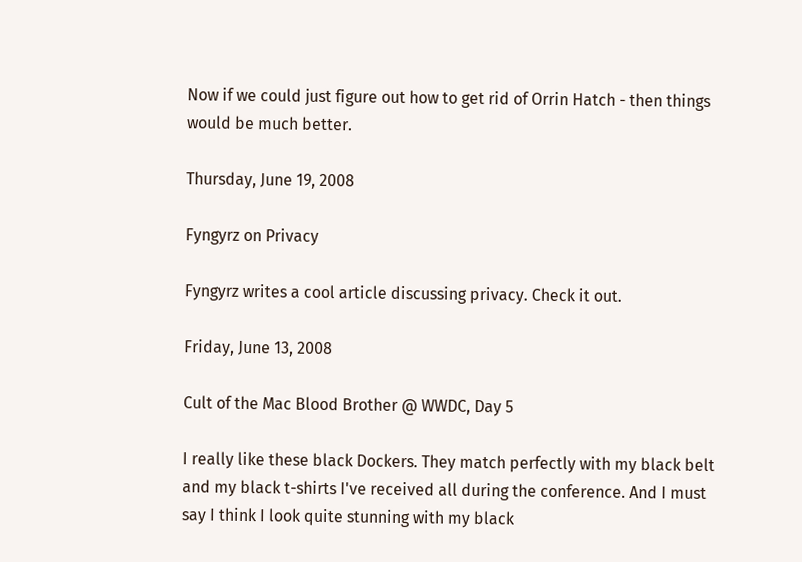Now if we could just figure out how to get rid of Orrin Hatch - then things would be much better.

Thursday, June 19, 2008

Fyngyrz on Privacy

Fyngyrz writes a cool article discussing privacy. Check it out.

Friday, June 13, 2008

Cult of the Mac Blood Brother @ WWDC, Day 5

I really like these black Dockers. They match perfectly with my black belt and my black t-shirts I've received all during the conference. And I must say I think I look quite stunning with my black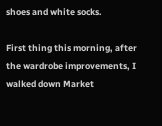shoes and white socks.

First thing this morning, after the wardrobe improvements, I walked down Market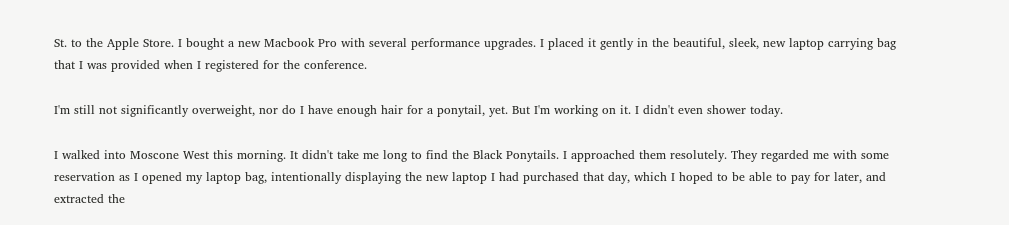St. to the Apple Store. I bought a new Macbook Pro with several performance upgrades. I placed it gently in the beautiful, sleek, new laptop carrying bag that I was provided when I registered for the conference.

I'm still not significantly overweight, nor do I have enough hair for a ponytail, yet. But I'm working on it. I didn't even shower today.

I walked into Moscone West this morning. It didn't take me long to find the Black Ponytails. I approached them resolutely. They regarded me with some reservation as I opened my laptop bag, intentionally displaying the new laptop I had purchased that day, which I hoped to be able to pay for later, and extracted the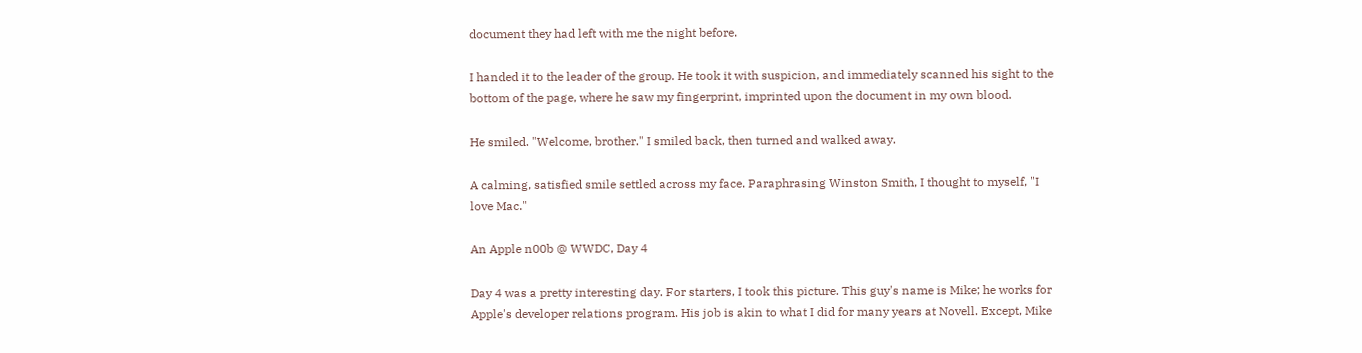document they had left with me the night before.

I handed it to the leader of the group. He took it with suspicion, and immediately scanned his sight to the bottom of the page, where he saw my fingerprint, imprinted upon the document in my own blood.

He smiled. "Welcome, brother." I smiled back, then turned and walked away.

A calming, satisfied smile settled across my face. Paraphrasing Winston Smith, I thought to myself, "I love Mac."

An Apple n00b @ WWDC, Day 4

Day 4 was a pretty interesting day. For starters, I took this picture. This guy's name is Mike; he works for Apple's developer relations program. His job is akin to what I did for many years at Novell. Except, Mike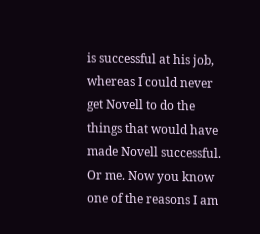is successful at his job, whereas I could never get Novell to do the things that would have made Novell successful. Or me. Now you know one of the reasons I am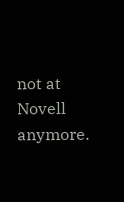not at Novell anymore.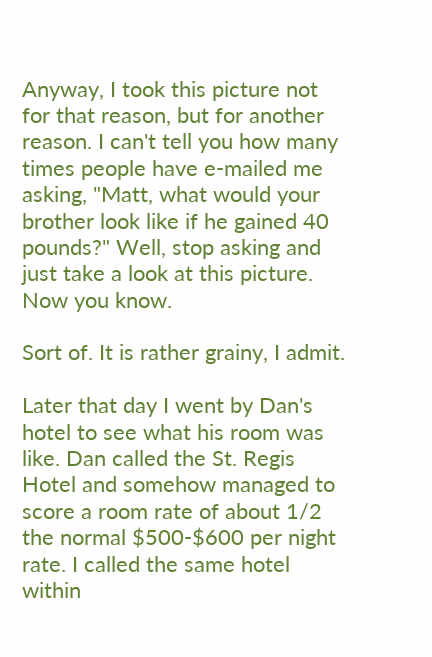Anyway, I took this picture not for that reason, but for another reason. I can't tell you how many times people have e-mailed me asking, "Matt, what would your brother look like if he gained 40 pounds?" Well, stop asking and just take a look at this picture. Now you know.

Sort of. It is rather grainy, I admit.

Later that day I went by Dan's hotel to see what his room was like. Dan called the St. Regis Hotel and somehow managed to score a room rate of about 1/2 the normal $500-$600 per night rate. I called the same hotel within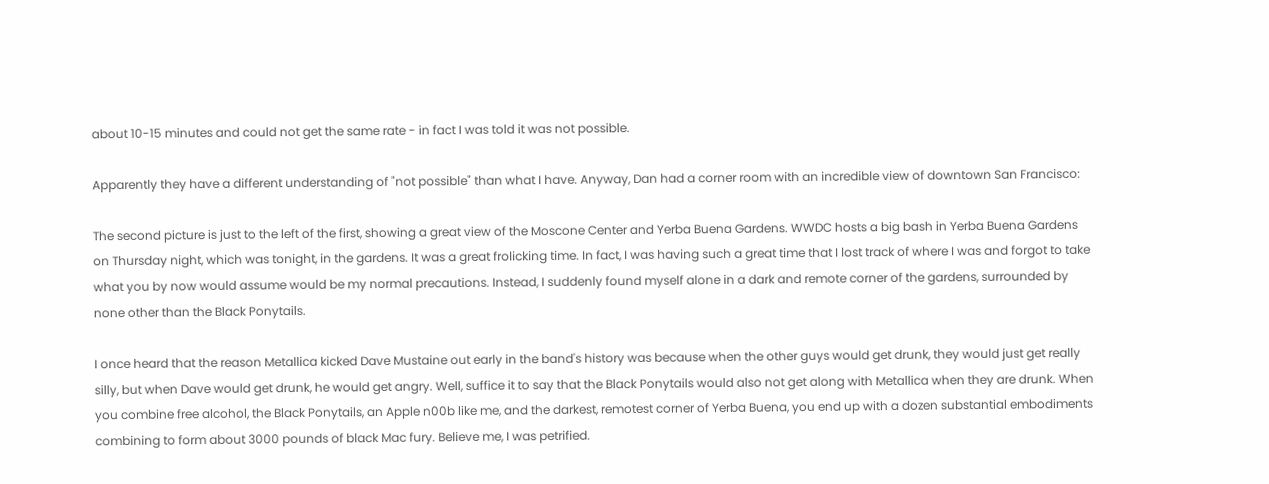about 10-15 minutes and could not get the same rate - in fact I was told it was not possible.

Apparently they have a different understanding of "not possible" than what I have. Anyway, Dan had a corner room with an incredible view of downtown San Francisco:

The second picture is just to the left of the first, showing a great view of the Moscone Center and Yerba Buena Gardens. WWDC hosts a big bash in Yerba Buena Gardens on Thursday night, which was tonight, in the gardens. It was a great frolicking time. In fact, I was having such a great time that I lost track of where I was and forgot to take what you by now would assume would be my normal precautions. Instead, I suddenly found myself alone in a dark and remote corner of the gardens, surrounded by none other than the Black Ponytails.

I once heard that the reason Metallica kicked Dave Mustaine out early in the band's history was because when the other guys would get drunk, they would just get really silly, but when Dave would get drunk, he would get angry. Well, suffice it to say that the Black Ponytails would also not get along with Metallica when they are drunk. When you combine free alcohol, the Black Ponytails, an Apple n00b like me, and the darkest, remotest corner of Yerba Buena, you end up with a dozen substantial embodiments combining to form about 3000 pounds of black Mac fury. Believe me, I was petrified.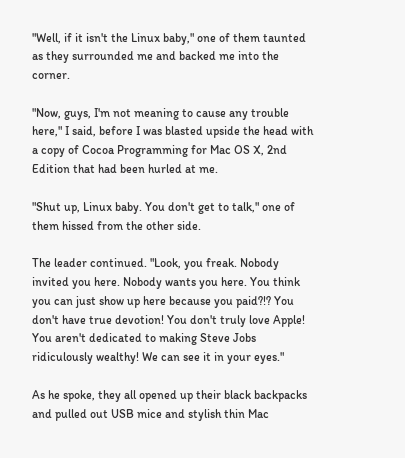"Well, if it isn't the Linux baby," one of them taunted as they surrounded me and backed me into the corner.

"Now, guys, I'm not meaning to cause any trouble here," I said, before I was blasted upside the head with a copy of Cocoa Programming for Mac OS X, 2nd Edition that had been hurled at me.

"Shut up, Linux baby. You don't get to talk," one of them hissed from the other side.

The leader continued. "Look, you freak. Nobody invited you here. Nobody wants you here. You think you can just show up here because you paid?!? You don't have true devotion! You don't truly love Apple! You aren't dedicated to making Steve Jobs ridiculously wealthy! We can see it in your eyes."

As he spoke, they all opened up their black backpacks and pulled out USB mice and stylish thin Mac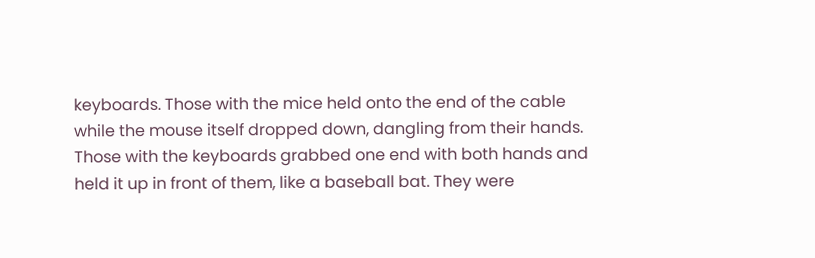keyboards. Those with the mice held onto the end of the cable while the mouse itself dropped down, dangling from their hands. Those with the keyboards grabbed one end with both hands and held it up in front of them, like a baseball bat. They were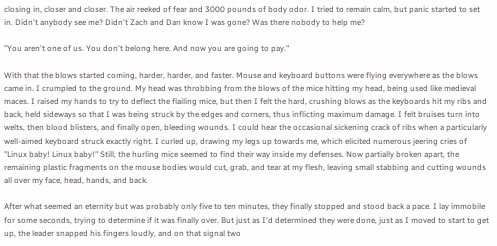closing in, closer and closer. The air reeked of fear and 3000 pounds of body odor. I tried to remain calm, but panic started to set in. Didn't anybody see me? Didn't Zach and Dan know I was gone? Was there nobody to help me?

"You aren't one of us. You don't belong here. And now you are going to pay."

With that the blows started coming, harder, harder, and faster. Mouse and keyboard buttons were flying everywhere as the blows came in. I crumpled to the ground. My head was throbbing from the blows of the mice hitting my head, being used like medieval maces. I raised my hands to try to deflect the flailing mice, but then I felt the hard, crushing blows as the keyboards hit my ribs and back, held sideways so that I was being struck by the edges and corners, thus inflicting maximum damage. I felt bruises turn into welts, then blood blisters, and finally open, bleeding wounds. I could hear the occasional sickening crack of ribs when a particularly well-aimed keyboard struck exactly right. I curled up, drawing my legs up towards me, which elicited numerous jeering cries of "Linux baby! Linux baby!" Still, the hurling mice seemed to find their way inside my defenses. Now partially broken apart, the remaining plastic fragments on the mouse bodies would cut, grab, and tear at my flesh, leaving small stabbing and cutting wounds all over my face, head, hands, and back.

After what seemed an eternity but was probably only five to ten minutes, they finally stopped and stood back a pace. I lay immobile for some seconds, trying to determine if it was finally over. But just as I'd determined they were done, just as I moved to start to get up, the leader snapped his fingers loudly, and on that signal two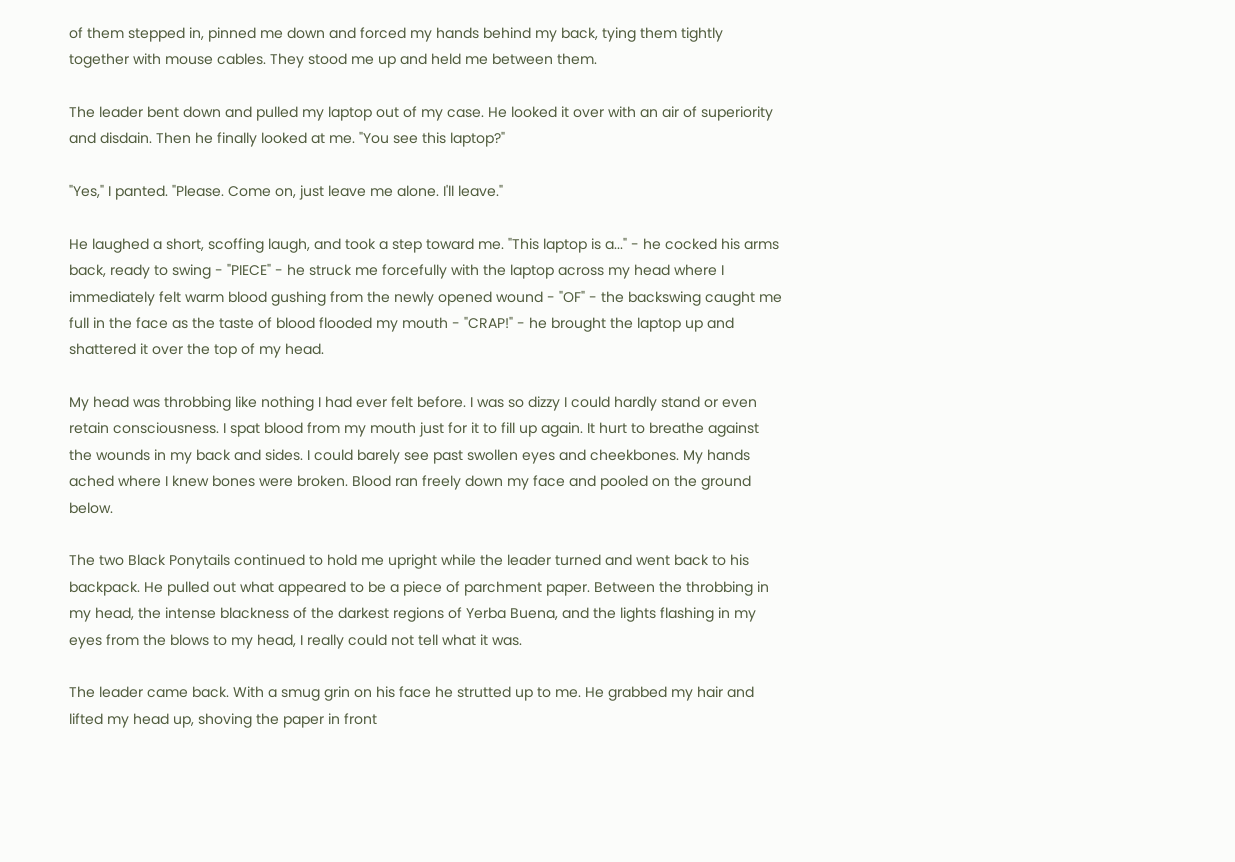of them stepped in, pinned me down and forced my hands behind my back, tying them tightly together with mouse cables. They stood me up and held me between them.

The leader bent down and pulled my laptop out of my case. He looked it over with an air of superiority and disdain. Then he finally looked at me. "You see this laptop?"

"Yes," I panted. "Please. Come on, just leave me alone. I'll leave."

He laughed a short, scoffing laugh, and took a step toward me. "This laptop is a..." - he cocked his arms back, ready to swing - "PIECE" - he struck me forcefully with the laptop across my head where I immediately felt warm blood gushing from the newly opened wound - "OF" - the backswing caught me full in the face as the taste of blood flooded my mouth - "CRAP!" - he brought the laptop up and shattered it over the top of my head.

My head was throbbing like nothing I had ever felt before. I was so dizzy I could hardly stand or even retain consciousness. I spat blood from my mouth just for it to fill up again. It hurt to breathe against the wounds in my back and sides. I could barely see past swollen eyes and cheekbones. My hands ached where I knew bones were broken. Blood ran freely down my face and pooled on the ground below.

The two Black Ponytails continued to hold me upright while the leader turned and went back to his backpack. He pulled out what appeared to be a piece of parchment paper. Between the throbbing in my head, the intense blackness of the darkest regions of Yerba Buena, and the lights flashing in my eyes from the blows to my head, I really could not tell what it was.

The leader came back. With a smug grin on his face he strutted up to me. He grabbed my hair and lifted my head up, shoving the paper in front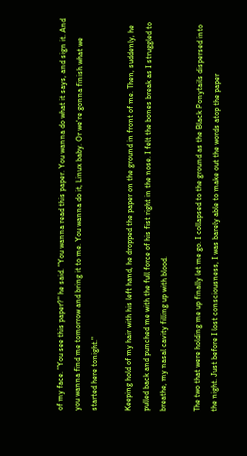of my face. "You see this paper?" he said. "You wanna read this paper. You wanna do what it says, and sign it. And you wanna find me tomorrow and bring it to me. You wanna do it, Linux baby. Or we're gonna finish what we started here tonight."

Keeping hold of my hair with his left hand, he dropped the paper on the ground in front of me. Then, suddenly, he pulled back and punched me with the full force of his fist right in the nose. I felt the bones break as I struggled to breathe, my nasal cavity filling up with blood.

The two that were holding me up finally let me go. I collapsed to the ground as the Black Ponytails dispersed into the night. Just before I lost consciousness, I was barely able to make out the words atop the paper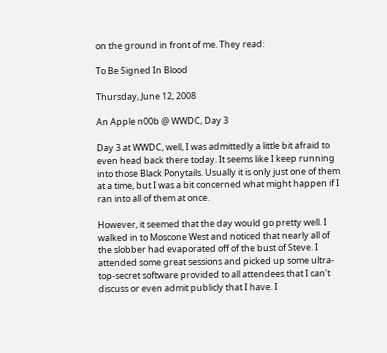on the ground in front of me. They read:

To Be Signed In Blood

Thursday, June 12, 2008

An Apple n00b @ WWDC, Day 3

Day 3 at WWDC, well, I was admittedly a little bit afraid to even head back there today. It seems like I keep running into those Black Ponytails. Usually it is only just one of them at a time, but I was a bit concerned what might happen if I ran into all of them at once.

However, it seemed that the day would go pretty well. I walked in to Moscone West and noticed that nearly all of the slobber had evaporated off of the bust of Steve. I attended some great sessions and picked up some ultra-top-secret software provided to all attendees that I can't discuss or even admit publicly that I have. I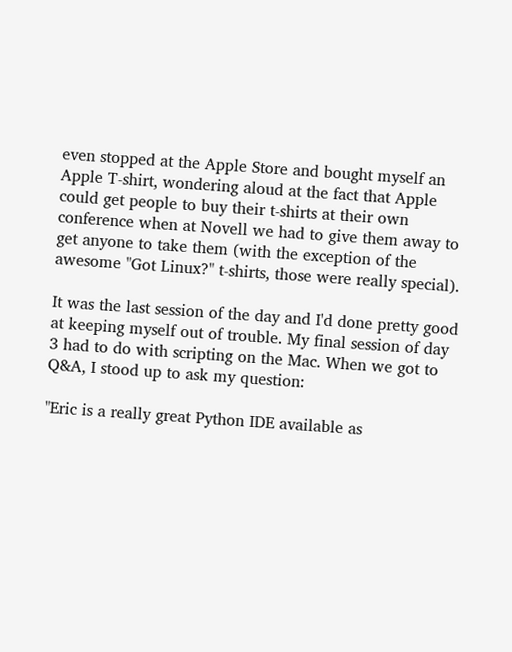even stopped at the Apple Store and bought myself an Apple T-shirt, wondering aloud at the fact that Apple could get people to buy their t-shirts at their own conference when at Novell we had to give them away to get anyone to take them (with the exception of the awesome "Got Linux?" t-shirts, those were really special).

It was the last session of the day and I'd done pretty good at keeping myself out of trouble. My final session of day 3 had to do with scripting on the Mac. When we got to Q&A, I stood up to ask my question:

"Eric is a really great Python IDE available as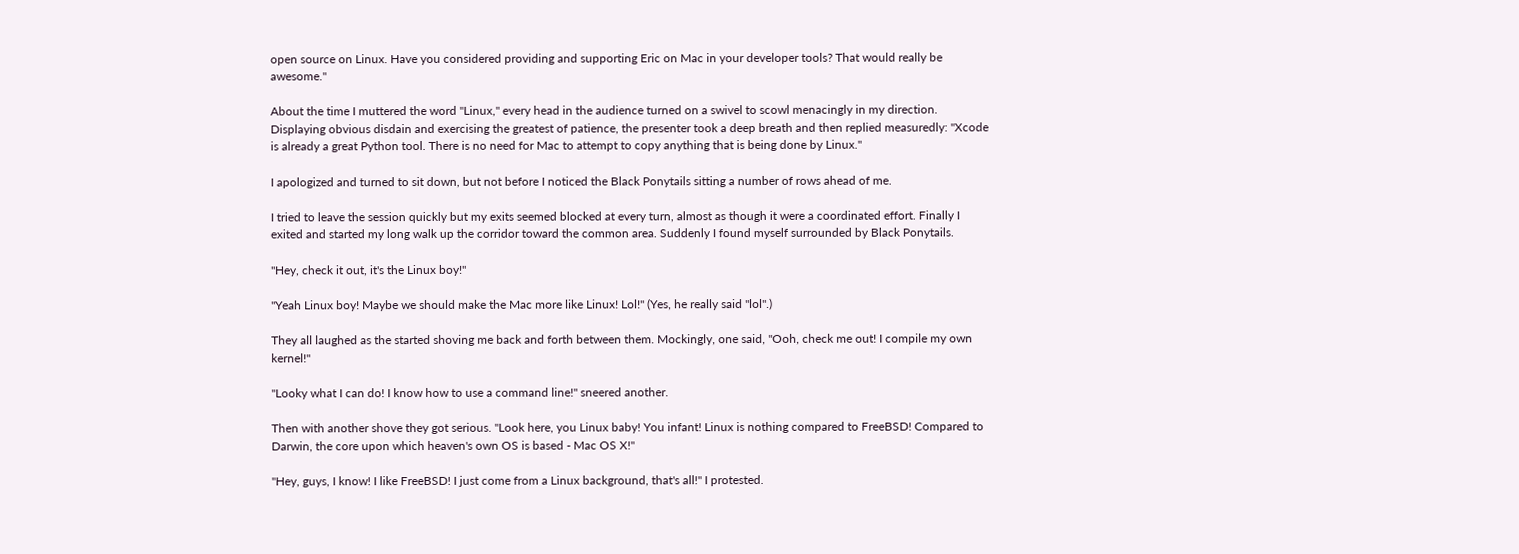open source on Linux. Have you considered providing and supporting Eric on Mac in your developer tools? That would really be awesome."

About the time I muttered the word "Linux," every head in the audience turned on a swivel to scowl menacingly in my direction. Displaying obvious disdain and exercising the greatest of patience, the presenter took a deep breath and then replied measuredly: "Xcode is already a great Python tool. There is no need for Mac to attempt to copy anything that is being done by Linux."

I apologized and turned to sit down, but not before I noticed the Black Ponytails sitting a number of rows ahead of me.

I tried to leave the session quickly but my exits seemed blocked at every turn, almost as though it were a coordinated effort. Finally I exited and started my long walk up the corridor toward the common area. Suddenly I found myself surrounded by Black Ponytails.

"Hey, check it out, it's the Linux boy!"

"Yeah Linux boy! Maybe we should make the Mac more like Linux! Lol!" (Yes, he really said "lol".)

They all laughed as the started shoving me back and forth between them. Mockingly, one said, "Ooh, check me out! I compile my own kernel!"

"Looky what I can do! I know how to use a command line!" sneered another.

Then with another shove they got serious. "Look here, you Linux baby! You infant! Linux is nothing compared to FreeBSD! Compared to Darwin, the core upon which heaven's own OS is based - Mac OS X!"

"Hey, guys, I know! I like FreeBSD! I just come from a Linux background, that's all!" I protested.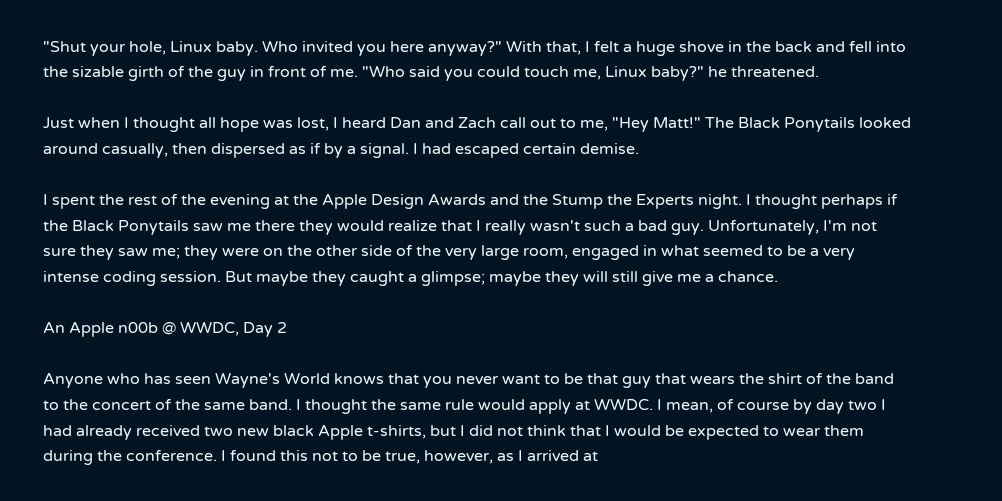"Shut your hole, Linux baby. Who invited you here anyway?" With that, I felt a huge shove in the back and fell into the sizable girth of the guy in front of me. "Who said you could touch me, Linux baby?" he threatened.

Just when I thought all hope was lost, I heard Dan and Zach call out to me, "Hey Matt!" The Black Ponytails looked around casually, then dispersed as if by a signal. I had escaped certain demise.

I spent the rest of the evening at the Apple Design Awards and the Stump the Experts night. I thought perhaps if the Black Ponytails saw me there they would realize that I really wasn't such a bad guy. Unfortunately, I'm not sure they saw me; they were on the other side of the very large room, engaged in what seemed to be a very intense coding session. But maybe they caught a glimpse; maybe they will still give me a chance.

An Apple n00b @ WWDC, Day 2

Anyone who has seen Wayne's World knows that you never want to be that guy that wears the shirt of the band to the concert of the same band. I thought the same rule would apply at WWDC. I mean, of course by day two I had already received two new black Apple t-shirts, but I did not think that I would be expected to wear them during the conference. I found this not to be true, however, as I arrived at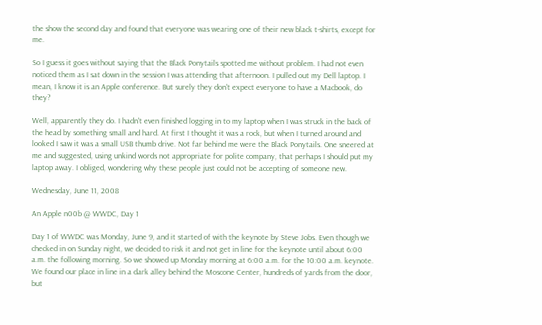the show the second day and found that everyone was wearing one of their new black t-shirts, except for me.

So I guess it goes without saying that the Black Ponytails spotted me without problem. I had not even noticed them as I sat down in the session I was attending that afternoon. I pulled out my Dell laptop. I mean, I know it is an Apple conference. But surely they don't expect everyone to have a Macbook, do they?

Well, apparently they do. I hadn't even finished logging in to my laptop when I was struck in the back of the head by something small and hard. At first I thought it was a rock, but when I turned around and looked I saw it was a small USB thumb drive. Not far behind me were the Black Ponytails. One sneered at me and suggested, using unkind words not appropriate for polite company, that perhaps I should put my laptop away. I obliged, wondering why these people just could not be accepting of someone new.

Wednesday, June 11, 2008

An Apple n00b @ WWDC, Day 1

Day 1 of WWDC was Monday, June 9, and it started of with the keynote by Steve Jobs. Even though we checked in on Sunday night, we decided to risk it and not get in line for the keynote until about 6:00 a.m. the following morning. So we showed up Monday morning at 6:00 a.m. for the 10:00 a.m. keynote. We found our place in line in a dark alley behind the Moscone Center, hundreds of yards from the door, but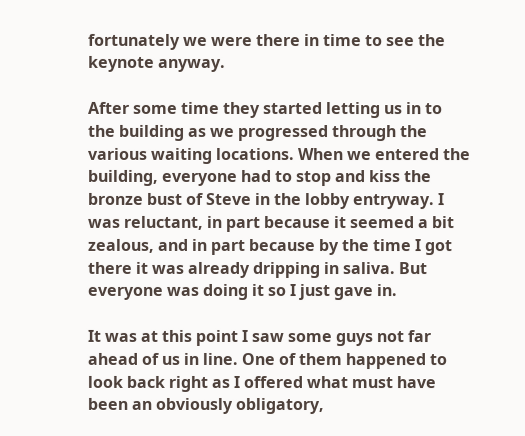fortunately we were there in time to see the keynote anyway.

After some time they started letting us in to the building as we progressed through the various waiting locations. When we entered the building, everyone had to stop and kiss the bronze bust of Steve in the lobby entryway. I was reluctant, in part because it seemed a bit zealous, and in part because by the time I got there it was already dripping in saliva. But everyone was doing it so I just gave in.

It was at this point I saw some guys not far ahead of us in line. One of them happened to look back right as I offered what must have been an obviously obligatory,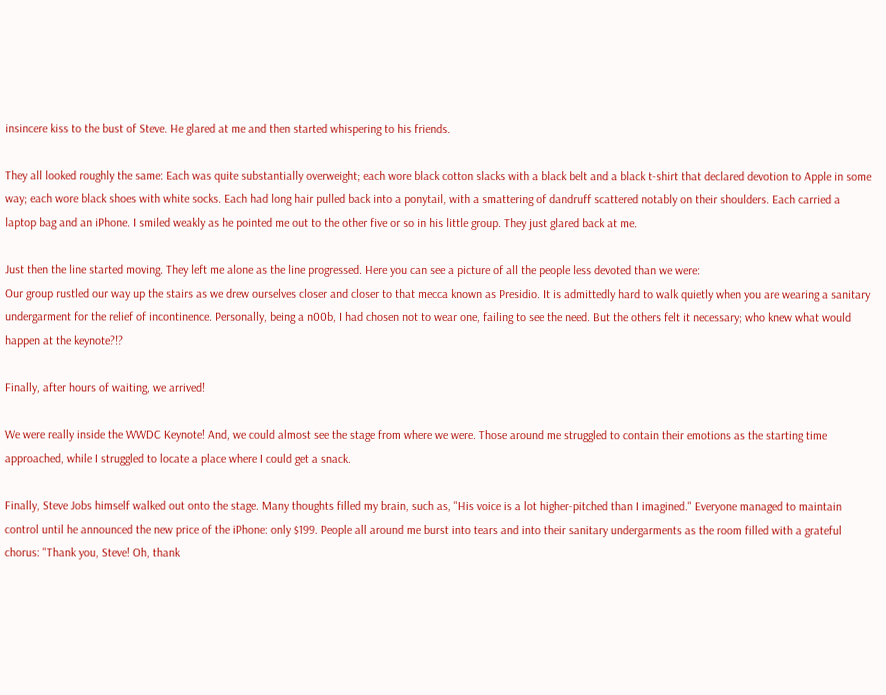insincere kiss to the bust of Steve. He glared at me and then started whispering to his friends.

They all looked roughly the same: Each was quite substantially overweight; each wore black cotton slacks with a black belt and a black t-shirt that declared devotion to Apple in some way; each wore black shoes with white socks. Each had long hair pulled back into a ponytail, with a smattering of dandruff scattered notably on their shoulders. Each carried a laptop bag and an iPhone. I smiled weakly as he pointed me out to the other five or so in his little group. They just glared back at me.

Just then the line started moving. They left me alone as the line progressed. Here you can see a picture of all the people less devoted than we were:
Our group rustled our way up the stairs as we drew ourselves closer and closer to that mecca known as Presidio. It is admittedly hard to walk quietly when you are wearing a sanitary undergarment for the relief of incontinence. Personally, being a n00b, I had chosen not to wear one, failing to see the need. But the others felt it necessary; who knew what would happen at the keynote?!?

Finally, after hours of waiting, we arrived!

We were really inside the WWDC Keynote! And, we could almost see the stage from where we were. Those around me struggled to contain their emotions as the starting time approached, while I struggled to locate a place where I could get a snack.

Finally, Steve Jobs himself walked out onto the stage. Many thoughts filled my brain, such as, "His voice is a lot higher-pitched than I imagined." Everyone managed to maintain control until he announced the new price of the iPhone: only $199. People all around me burst into tears and into their sanitary undergarments as the room filled with a grateful chorus: "Thank you, Steve! Oh, thank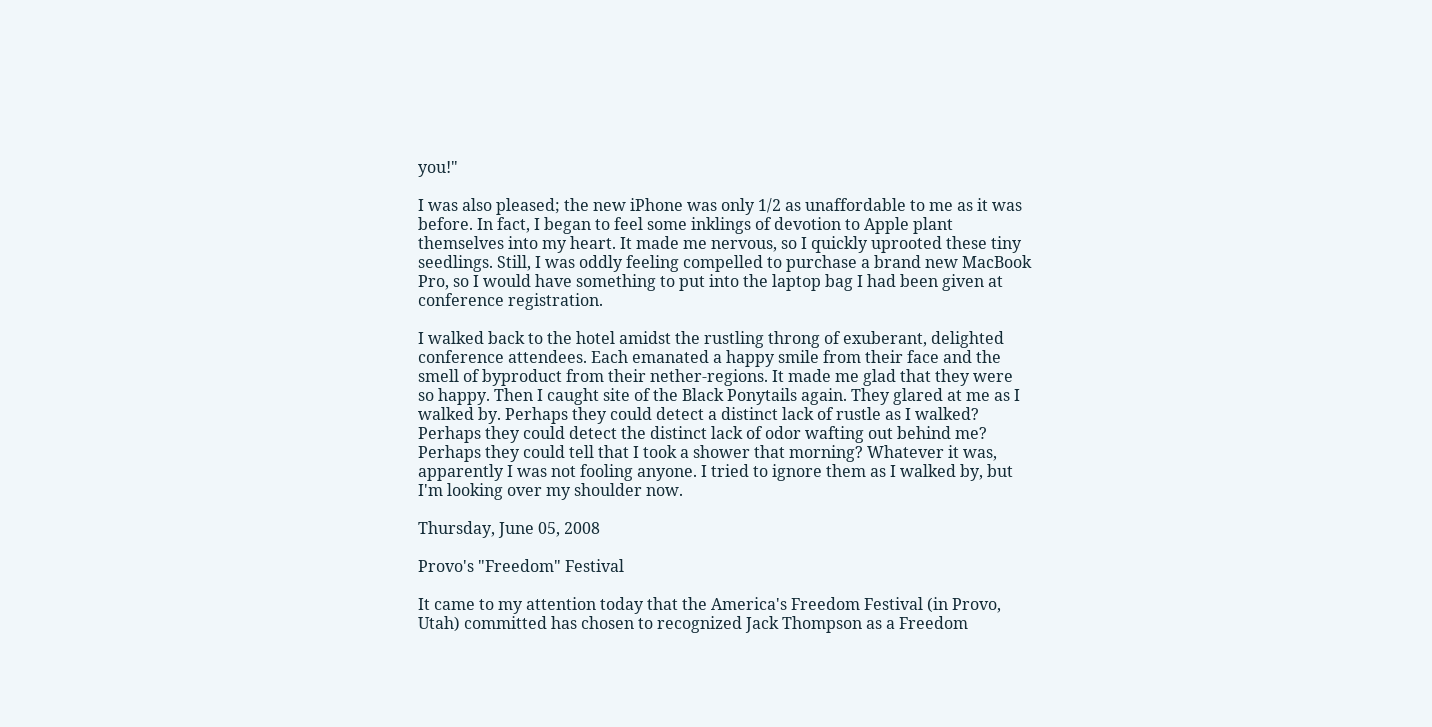you!"

I was also pleased; the new iPhone was only 1/2 as unaffordable to me as it was before. In fact, I began to feel some inklings of devotion to Apple plant themselves into my heart. It made me nervous, so I quickly uprooted these tiny seedlings. Still, I was oddly feeling compelled to purchase a brand new MacBook Pro, so I would have something to put into the laptop bag I had been given at conference registration.

I walked back to the hotel amidst the rustling throng of exuberant, delighted conference attendees. Each emanated a happy smile from their face and the smell of byproduct from their nether-regions. It made me glad that they were so happy. Then I caught site of the Black Ponytails again. They glared at me as I walked by. Perhaps they could detect a distinct lack of rustle as I walked? Perhaps they could detect the distinct lack of odor wafting out behind me? Perhaps they could tell that I took a shower that morning? Whatever it was, apparently I was not fooling anyone. I tried to ignore them as I walked by, but I'm looking over my shoulder now.

Thursday, June 05, 2008

Provo's "Freedom" Festival

It came to my attention today that the America's Freedom Festival (in Provo, Utah) committed has chosen to recognized Jack Thompson as a Freedom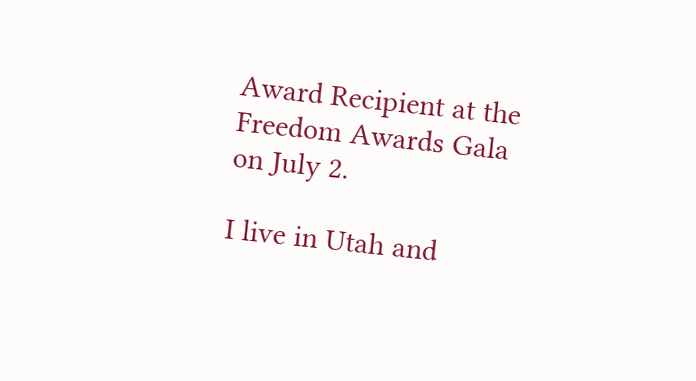Award Recipient at the Freedom Awards Gala on July 2.

I live in Utah and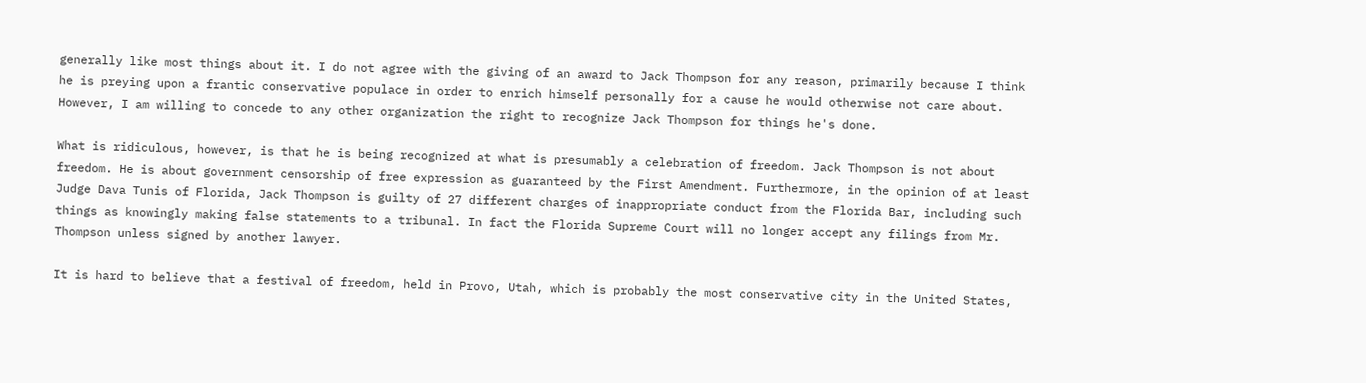generally like most things about it. I do not agree with the giving of an award to Jack Thompson for any reason, primarily because I think he is preying upon a frantic conservative populace in order to enrich himself personally for a cause he would otherwise not care about. However, I am willing to concede to any other organization the right to recognize Jack Thompson for things he's done.

What is ridiculous, however, is that he is being recognized at what is presumably a celebration of freedom. Jack Thompson is not about freedom. He is about government censorship of free expression as guaranteed by the First Amendment. Furthermore, in the opinion of at least Judge Dava Tunis of Florida, Jack Thompson is guilty of 27 different charges of inappropriate conduct from the Florida Bar, including such things as knowingly making false statements to a tribunal. In fact the Florida Supreme Court will no longer accept any filings from Mr. Thompson unless signed by another lawyer.

It is hard to believe that a festival of freedom, held in Provo, Utah, which is probably the most conservative city in the United States,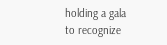holding a gala to recognize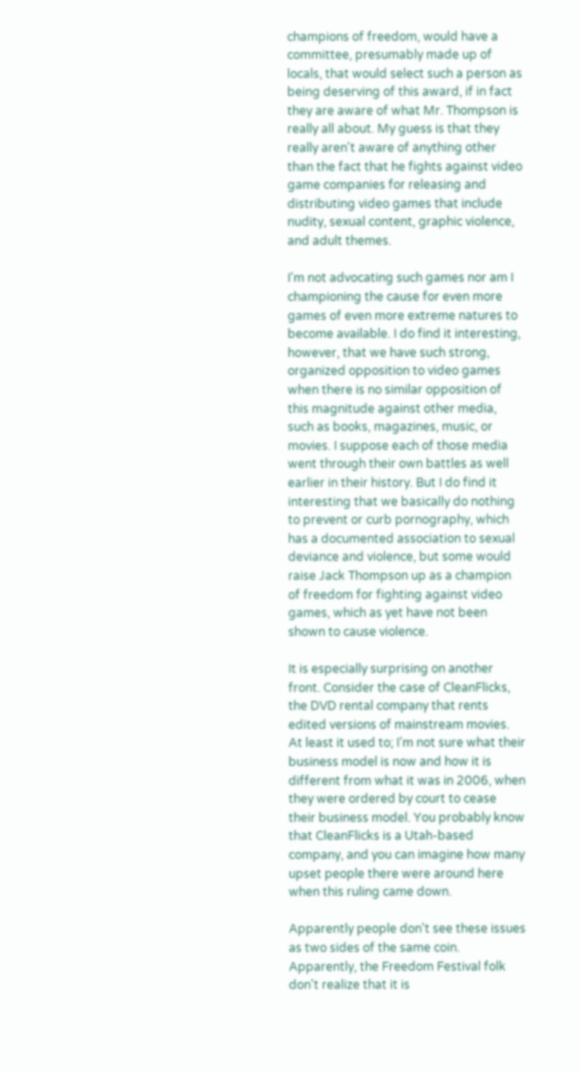champions of freedom, would have a committee, presumably made up of locals, that would select such a person as being deserving of this award, if in fact they are aware of what Mr. Thompson is really all about. My guess is that they really aren't aware of anything other than the fact that he fights against video game companies for releasing and distributing video games that include nudity, sexual content, graphic violence, and adult themes.

I'm not advocating such games nor am I championing the cause for even more games of even more extreme natures to become available. I do find it interesting, however, that we have such strong, organized opposition to video games when there is no similar opposition of this magnitude against other media, such as books, magazines, music, or movies. I suppose each of those media went through their own battles as well earlier in their history. But I do find it interesting that we basically do nothing to prevent or curb pornography, which has a documented association to sexual deviance and violence, but some would raise Jack Thompson up as a champion of freedom for fighting against video games, which as yet have not been shown to cause violence.

It is especially surprising on another front. Consider the case of CleanFlicks, the DVD rental company that rents edited versions of mainstream movies. At least it used to; I'm not sure what their business model is now and how it is different from what it was in 2006, when they were ordered by court to cease their business model. You probably know that CleanFlicks is a Utah-based company, and you can imagine how many upset people there were around here when this ruling came down.

Apparently people don't see these issues as two sides of the same coin. Apparently, the Freedom Festival folk don't realize that it is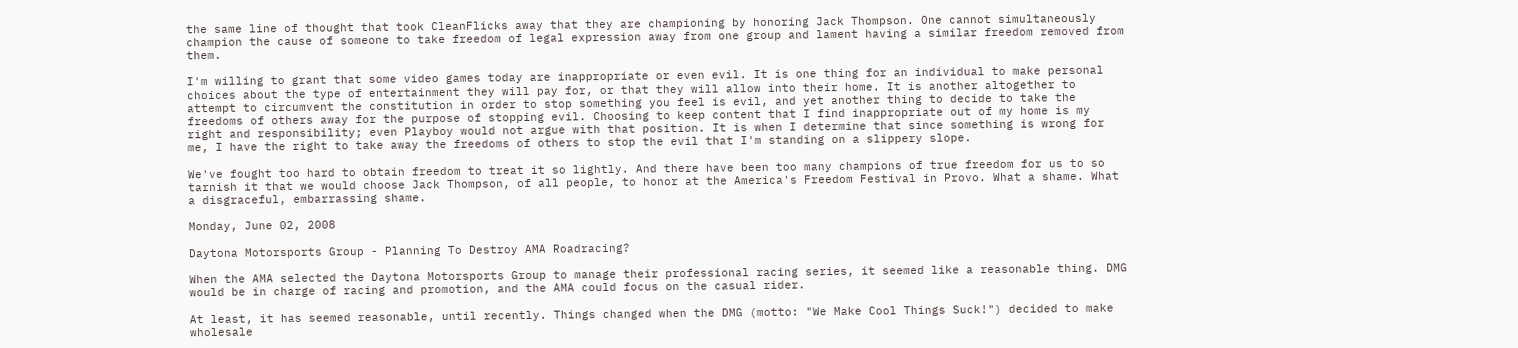the same line of thought that took CleanFlicks away that they are championing by honoring Jack Thompson. One cannot simultaneously champion the cause of someone to take freedom of legal expression away from one group and lament having a similar freedom removed from them.

I'm willing to grant that some video games today are inappropriate or even evil. It is one thing for an individual to make personal choices about the type of entertainment they will pay for, or that they will allow into their home. It is another altogether to attempt to circumvent the constitution in order to stop something you feel is evil, and yet another thing to decide to take the freedoms of others away for the purpose of stopping evil. Choosing to keep content that I find inappropriate out of my home is my right and responsibility; even Playboy would not argue with that position. It is when I determine that since something is wrong for me, I have the right to take away the freedoms of others to stop the evil that I'm standing on a slippery slope.

We've fought too hard to obtain freedom to treat it so lightly. And there have been too many champions of true freedom for us to so tarnish it that we would choose Jack Thompson, of all people, to honor at the America's Freedom Festival in Provo. What a shame. What a disgraceful, embarrassing shame.

Monday, June 02, 2008

Daytona Motorsports Group - Planning To Destroy AMA Roadracing?

When the AMA selected the Daytona Motorsports Group to manage their professional racing series, it seemed like a reasonable thing. DMG would be in charge of racing and promotion, and the AMA could focus on the casual rider.

At least, it has seemed reasonable, until recently. Things changed when the DMG (motto: "We Make Cool Things Suck!") decided to make wholesale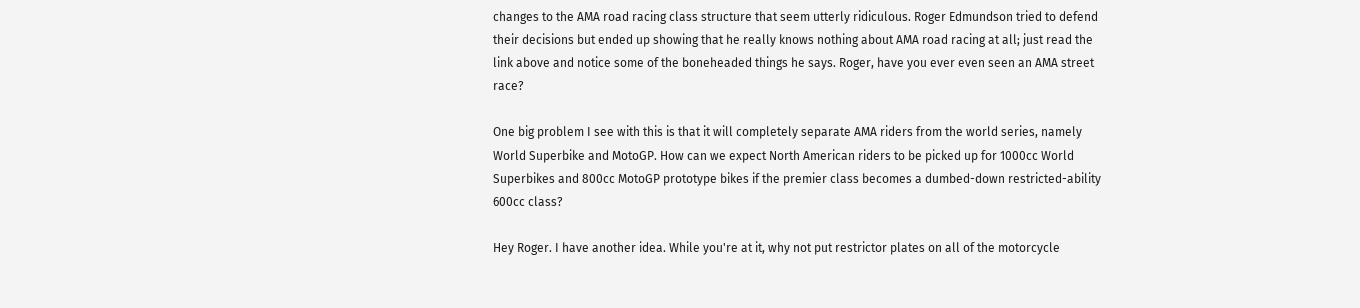changes to the AMA road racing class structure that seem utterly ridiculous. Roger Edmundson tried to defend their decisions but ended up showing that he really knows nothing about AMA road racing at all; just read the link above and notice some of the boneheaded things he says. Roger, have you ever even seen an AMA street race?

One big problem I see with this is that it will completely separate AMA riders from the world series, namely World Superbike and MotoGP. How can we expect North American riders to be picked up for 1000cc World Superbikes and 800cc MotoGP prototype bikes if the premier class becomes a dumbed-down restricted-ability 600cc class?

Hey Roger. I have another idea. While you're at it, why not put restrictor plates on all of the motorcycle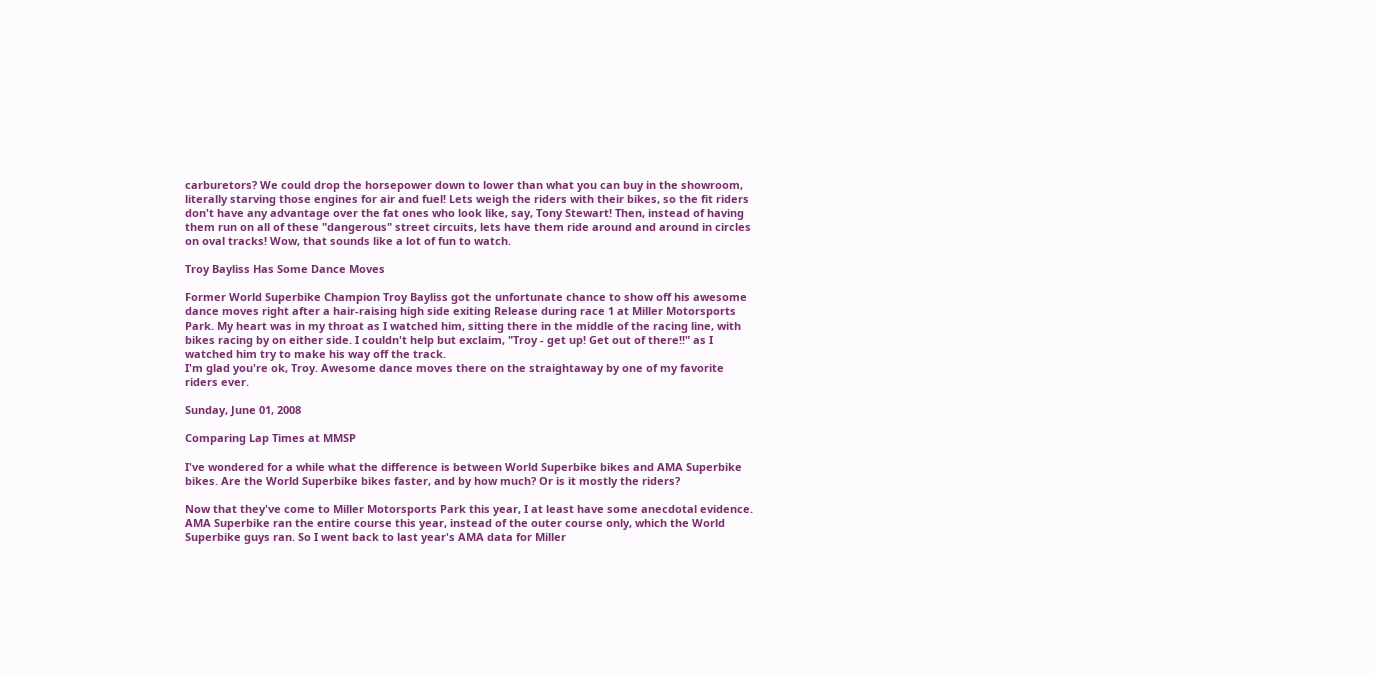carburetors? We could drop the horsepower down to lower than what you can buy in the showroom, literally starving those engines for air and fuel! Lets weigh the riders with their bikes, so the fit riders don't have any advantage over the fat ones who look like, say, Tony Stewart! Then, instead of having them run on all of these "dangerous" street circuits, lets have them ride around and around in circles on oval tracks! Wow, that sounds like a lot of fun to watch.

Troy Bayliss Has Some Dance Moves

Former World Superbike Champion Troy Bayliss got the unfortunate chance to show off his awesome dance moves right after a hair-raising high side exiting Release during race 1 at Miller Motorsports Park. My heart was in my throat as I watched him, sitting there in the middle of the racing line, with bikes racing by on either side. I couldn't help but exclaim, "Troy - get up! Get out of there!!" as I watched him try to make his way off the track.
I'm glad you're ok, Troy. Awesome dance moves there on the straightaway by one of my favorite riders ever.

Sunday, June 01, 2008

Comparing Lap Times at MMSP

I've wondered for a while what the difference is between World Superbike bikes and AMA Superbike bikes. Are the World Superbike bikes faster, and by how much? Or is it mostly the riders?

Now that they've come to Miller Motorsports Park this year, I at least have some anecdotal evidence. AMA Superbike ran the entire course this year, instead of the outer course only, which the World Superbike guys ran. So I went back to last year's AMA data for Miller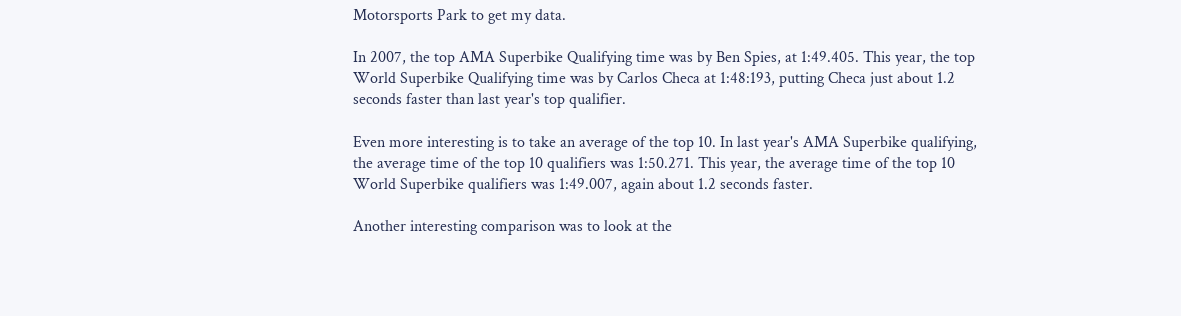Motorsports Park to get my data.

In 2007, the top AMA Superbike Qualifying time was by Ben Spies, at 1:49.405. This year, the top World Superbike Qualifying time was by Carlos Checa at 1:48:193, putting Checa just about 1.2 seconds faster than last year's top qualifier.

Even more interesting is to take an average of the top 10. In last year's AMA Superbike qualifying, the average time of the top 10 qualifiers was 1:50.271. This year, the average time of the top 10 World Superbike qualifiers was 1:49.007, again about 1.2 seconds faster.

Another interesting comparison was to look at the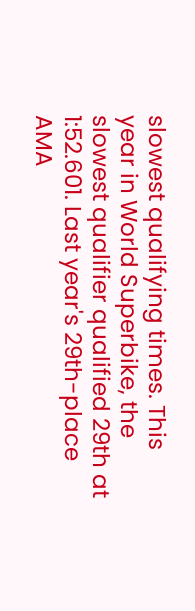slowest qualifying times. This year in World Superbike, the slowest qualifier qualified 29th at 1:52.601. Last year's 29th-place AMA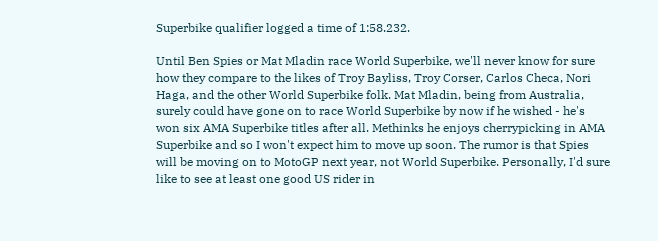Superbike qualifier logged a time of 1:58.232.

Until Ben Spies or Mat Mladin race World Superbike, we'll never know for sure how they compare to the likes of Troy Bayliss, Troy Corser, Carlos Checa, Nori Haga, and the other World Superbike folk. Mat Mladin, being from Australia, surely could have gone on to race World Superbike by now if he wished - he's won six AMA Superbike titles after all. Methinks he enjoys cherrypicking in AMA Superbike and so I won't expect him to move up soon. The rumor is that Spies will be moving on to MotoGP next year, not World Superbike. Personally, I'd sure like to see at least one good US rider in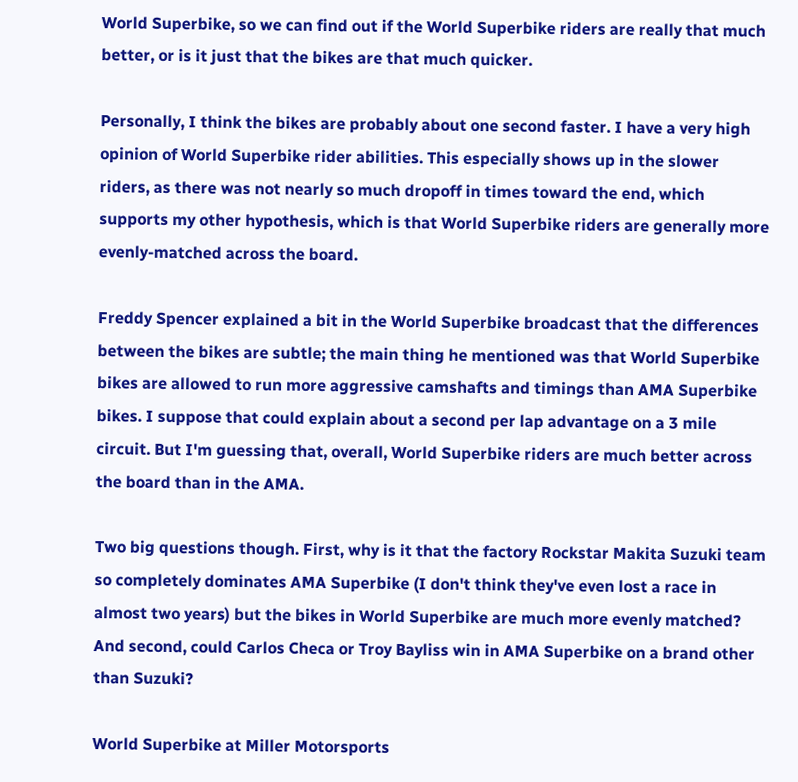World Superbike, so we can find out if the World Superbike riders are really that much better, or is it just that the bikes are that much quicker.

Personally, I think the bikes are probably about one second faster. I have a very high opinion of World Superbike rider abilities. This especially shows up in the slower riders, as there was not nearly so much dropoff in times toward the end, which supports my other hypothesis, which is that World Superbike riders are generally more evenly-matched across the board.

Freddy Spencer explained a bit in the World Superbike broadcast that the differences between the bikes are subtle; the main thing he mentioned was that World Superbike bikes are allowed to run more aggressive camshafts and timings than AMA Superbike bikes. I suppose that could explain about a second per lap advantage on a 3 mile circuit. But I'm guessing that, overall, World Superbike riders are much better across the board than in the AMA.

Two big questions though. First, why is it that the factory Rockstar Makita Suzuki team so completely dominates AMA Superbike (I don't think they've even lost a race in almost two years) but the bikes in World Superbike are much more evenly matched? And second, could Carlos Checa or Troy Bayliss win in AMA Superbike on a brand other than Suzuki?

World Superbike at Miller Motorsports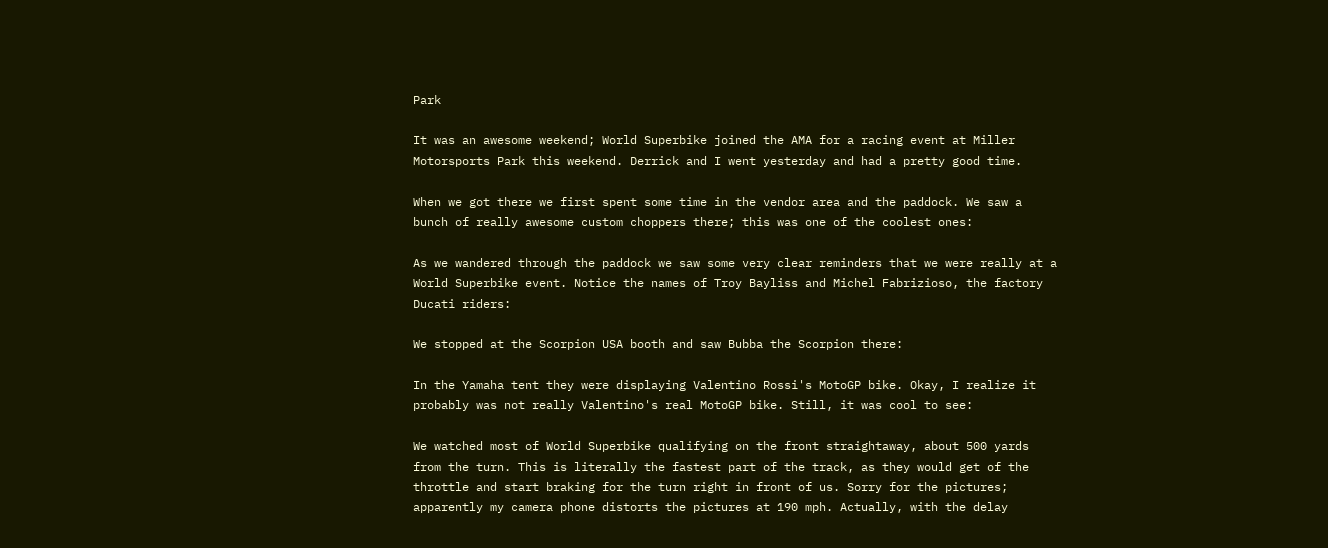Park

It was an awesome weekend; World Superbike joined the AMA for a racing event at Miller Motorsports Park this weekend. Derrick and I went yesterday and had a pretty good time.

When we got there we first spent some time in the vendor area and the paddock. We saw a bunch of really awesome custom choppers there; this was one of the coolest ones:

As we wandered through the paddock we saw some very clear reminders that we were really at a World Superbike event. Notice the names of Troy Bayliss and Michel Fabrizioso, the factory Ducati riders:

We stopped at the Scorpion USA booth and saw Bubba the Scorpion there:

In the Yamaha tent they were displaying Valentino Rossi's MotoGP bike. Okay, I realize it probably was not really Valentino's real MotoGP bike. Still, it was cool to see:

We watched most of World Superbike qualifying on the front straightaway, about 500 yards from the turn. This is literally the fastest part of the track, as they would get of the throttle and start braking for the turn right in front of us. Sorry for the pictures; apparently my camera phone distorts the pictures at 190 mph. Actually, with the delay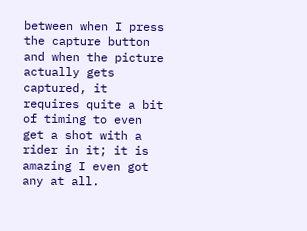between when I press the capture button and when the picture actually gets captured, it requires quite a bit of timing to even get a shot with a rider in it; it is amazing I even got any at all.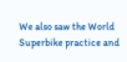We also saw the World Superbike practice and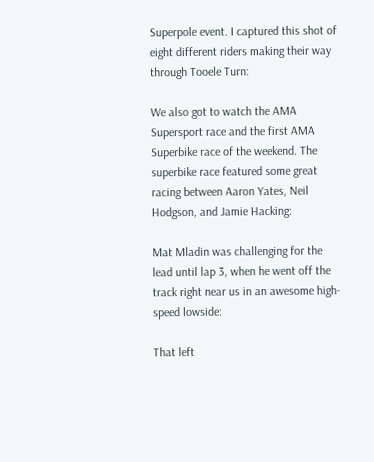Superpole event. I captured this shot of eight different riders making their way through Tooele Turn:

We also got to watch the AMA Supersport race and the first AMA Superbike race of the weekend. The superbike race featured some great racing between Aaron Yates, Neil Hodgson, and Jamie Hacking:

Mat Mladin was challenging for the lead until lap 3, when he went off the track right near us in an awesome high-speed lowside:

That left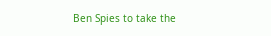Ben Spies to take the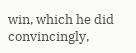win, which he did convincingly,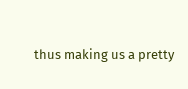thus making us a pretty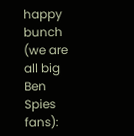happy bunch (we are all big Ben Spies fans):